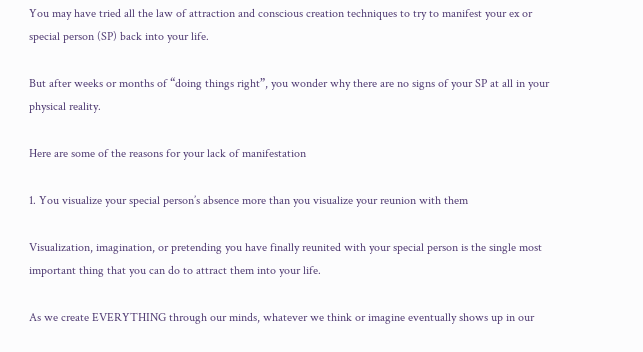You may have tried all the law of attraction and conscious creation techniques to try to manifest your ex or special person (SP) back into your life.

But after weeks or months of “doing things right”, you wonder why there are no signs of your SP at all in your physical reality.

Here are some of the reasons for your lack of manifestation

1. You visualize your special person’s absence more than you visualize your reunion with them

Visualization, imagination, or pretending you have finally reunited with your special person is the single most important thing that you can do to attract them into your life.

As we create EVERYTHING through our minds, whatever we think or imagine eventually shows up in our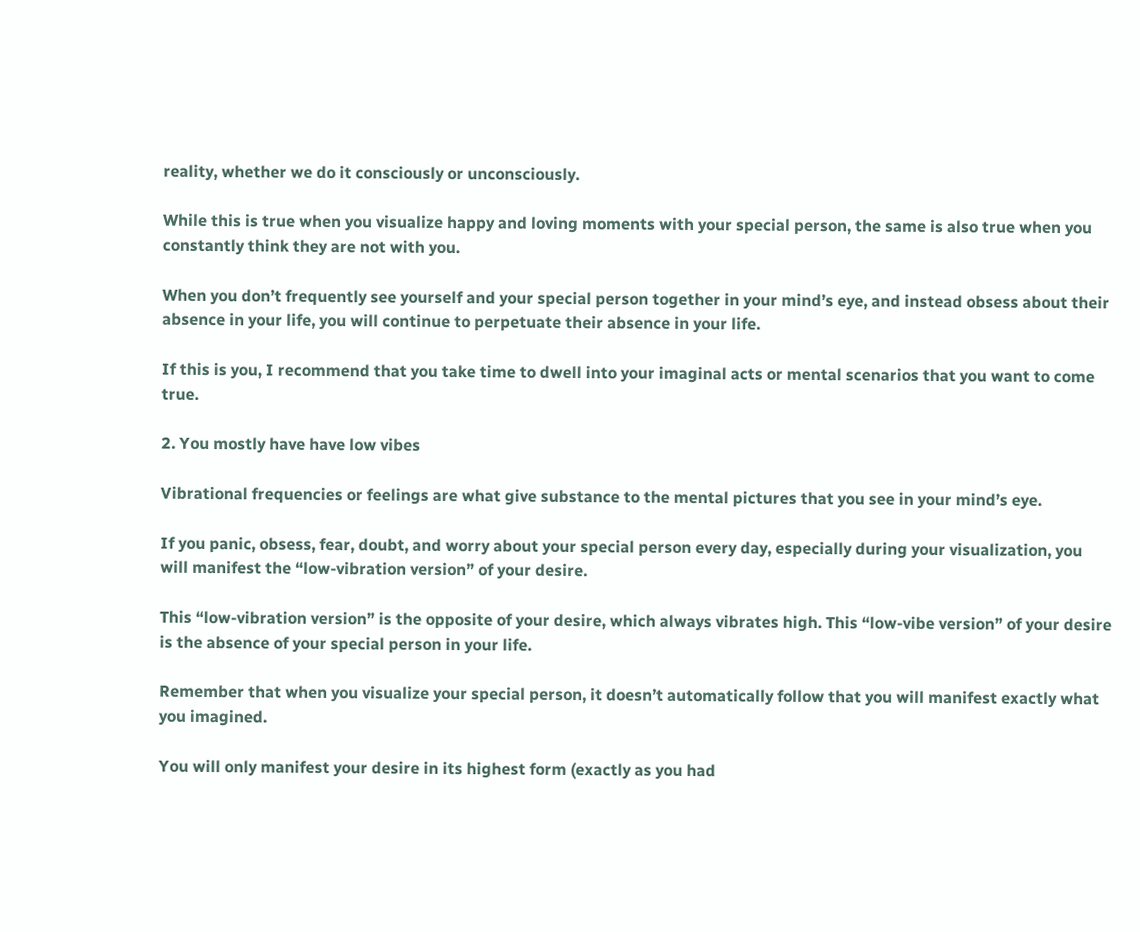reality, whether we do it consciously or unconsciously.

While this is true when you visualize happy and loving moments with your special person, the same is also true when you constantly think they are not with you.

When you don’t frequently see yourself and your special person together in your mind’s eye, and instead obsess about their absence in your life, you will continue to perpetuate their absence in your life.

If this is you, I recommend that you take time to dwell into your imaginal acts or mental scenarios that you want to come true.

2. You mostly have have low vibes

Vibrational frequencies or feelings are what give substance to the mental pictures that you see in your mind’s eye.

If you panic, obsess, fear, doubt, and worry about your special person every day, especially during your visualization, you will manifest the “low-vibration version” of your desire.

This “low-vibration version” is the opposite of your desire, which always vibrates high. This “low-vibe version” of your desire is the absence of your special person in your life.

Remember that when you visualize your special person, it doesn’t automatically follow that you will manifest exactly what you imagined.

You will only manifest your desire in its highest form (exactly as you had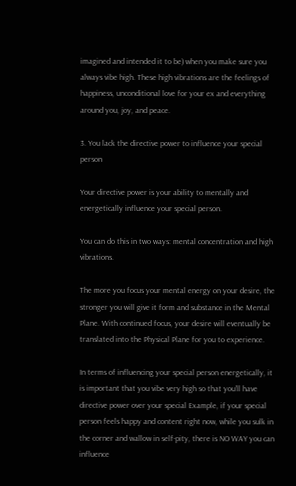imagined and intended it to be) when you make sure you always vibe high. These high vibrations are the feelings of happiness, unconditional love for your ex and everything around you, joy, and peace.

3. You lack the directive power to influence your special person

Your directive power is your ability to mentally and energetically influence your special person.

You can do this in two ways: mental concentration and high vibrations.

The more you focus your mental energy on your desire, the stronger you will give it form and substance in the Mental Plane. With continued focus, your desire will eventually be translated into the Physical Plane for you to experience.

In terms of influencing your special person energetically, it is important that you vibe very high so that you’ll have directive power over your special Example, if your special person feels happy and content right now, while you sulk in the corner and wallow in self-pity, there is NO WAY you can influence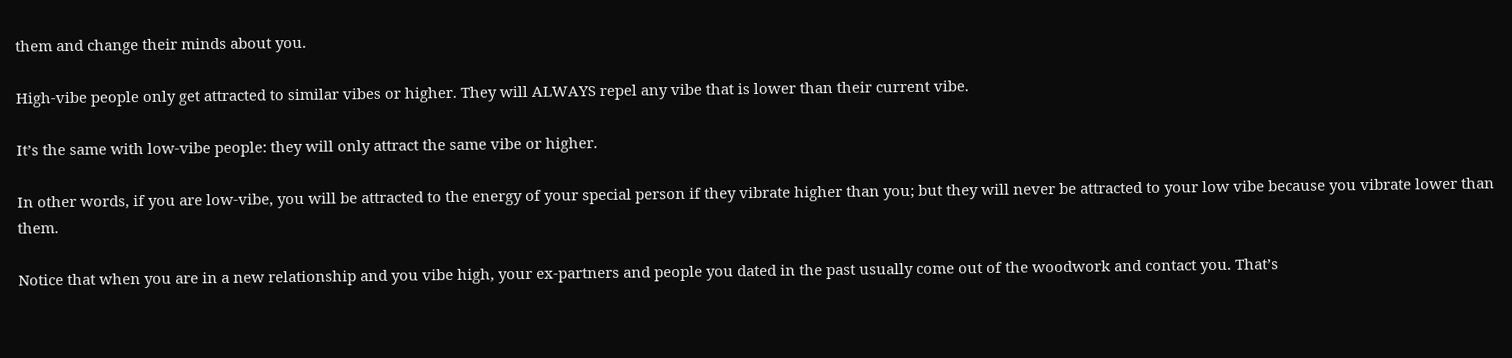them and change their minds about you.

High-vibe people only get attracted to similar vibes or higher. They will ALWAYS repel any vibe that is lower than their current vibe.

It’s the same with low-vibe people: they will only attract the same vibe or higher.

In other words, if you are low-vibe, you will be attracted to the energy of your special person if they vibrate higher than you; but they will never be attracted to your low vibe because you vibrate lower than them.

Notice that when you are in a new relationship and you vibe high, your ex-partners and people you dated in the past usually come out of the woodwork and contact you. That’s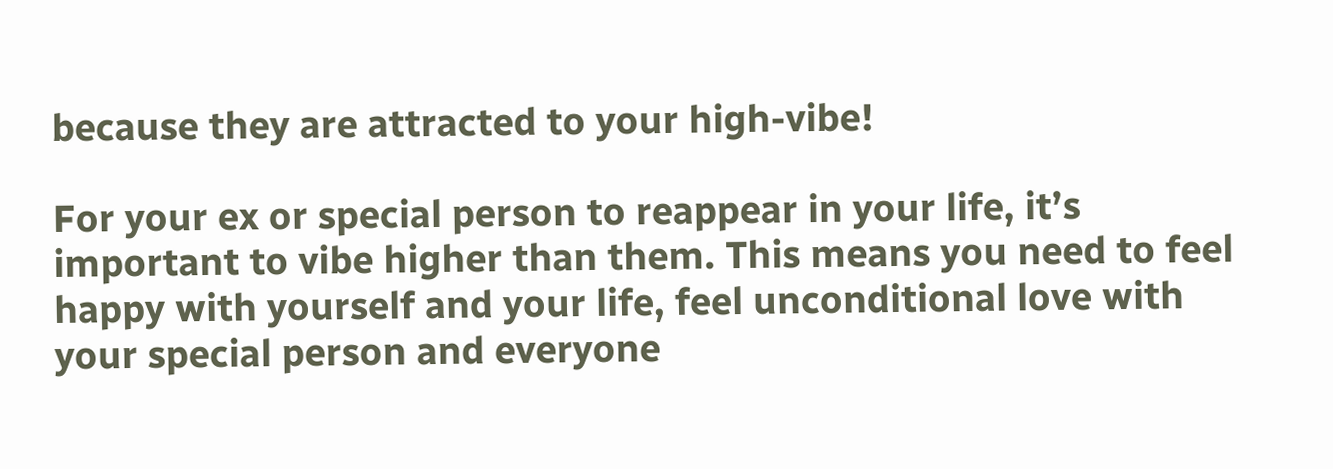because they are attracted to your high-vibe!

For your ex or special person to reappear in your life, it’s important to vibe higher than them. This means you need to feel happy with yourself and your life, feel unconditional love with your special person and everyone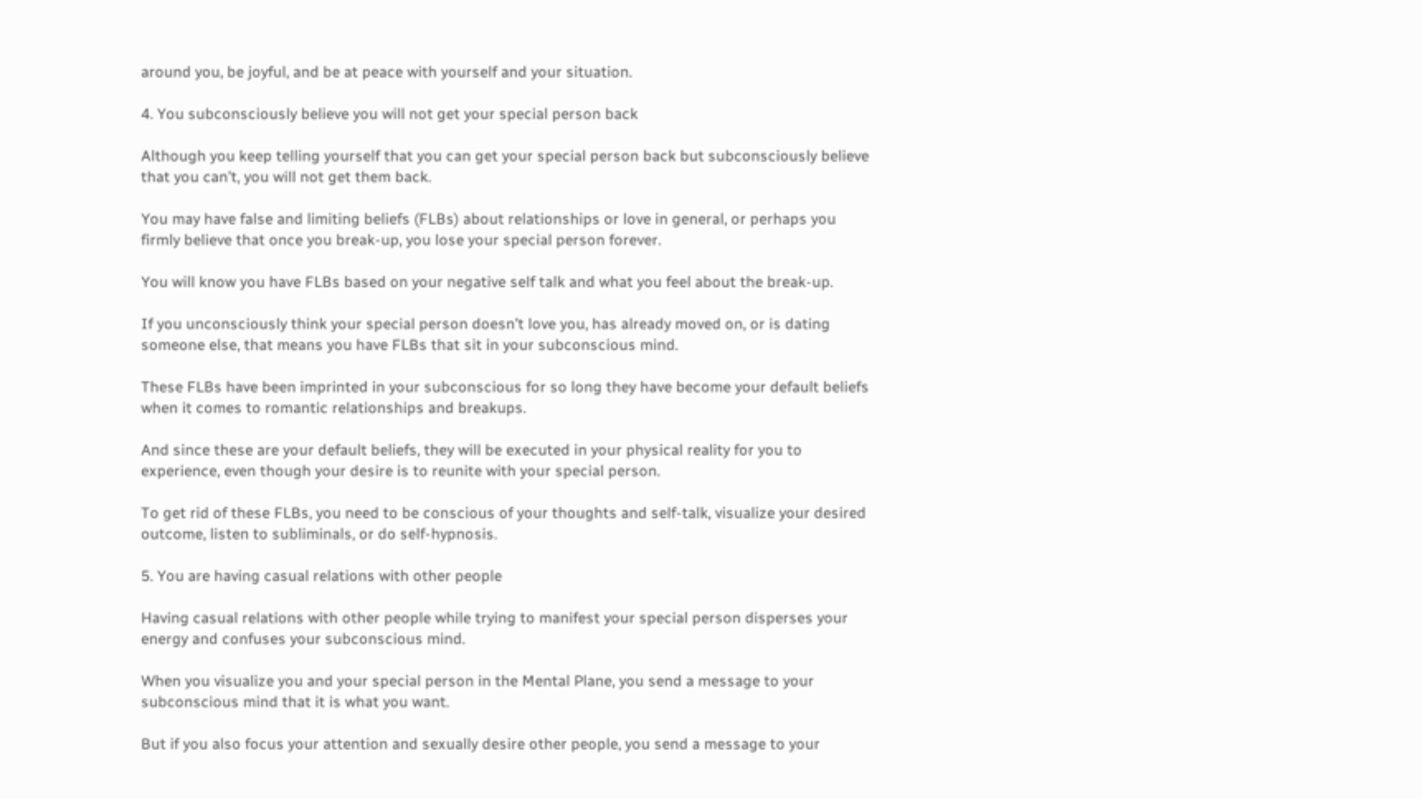around you, be joyful, and be at peace with yourself and your situation.

4. You subconsciously believe you will not get your special person back

Although you keep telling yourself that you can get your special person back but subconsciously believe that you can’t, you will not get them back.

You may have false and limiting beliefs (FLBs) about relationships or love in general, or perhaps you firmly believe that once you break-up, you lose your special person forever.

You will know you have FLBs based on your negative self talk and what you feel about the break-up.

If you unconsciously think your special person doesn’t love you, has already moved on, or is dating someone else, that means you have FLBs that sit in your subconscious mind.

These FLBs have been imprinted in your subconscious for so long they have become your default beliefs when it comes to romantic relationships and breakups.

And since these are your default beliefs, they will be executed in your physical reality for you to experience, even though your desire is to reunite with your special person.

To get rid of these FLBs, you need to be conscious of your thoughts and self-talk, visualize your desired outcome, listen to subliminals, or do self-hypnosis.

5. You are having casual relations with other people

Having casual relations with other people while trying to manifest your special person disperses your energy and confuses your subconscious mind.

When you visualize you and your special person in the Mental Plane, you send a message to your subconscious mind that it is what you want.

But if you also focus your attention and sexually desire other people, you send a message to your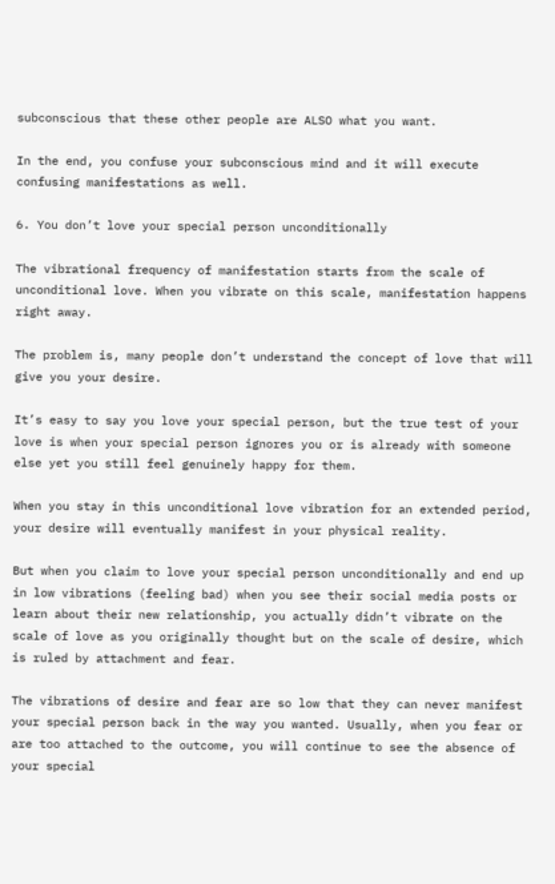subconscious that these other people are ALSO what you want.

In the end, you confuse your subconscious mind and it will execute confusing manifestations as well.

6. You don’t love your special person unconditionally

The vibrational frequency of manifestation starts from the scale of unconditional love. When you vibrate on this scale, manifestation happens right away.

The problem is, many people don’t understand the concept of love that will give you your desire.

It’s easy to say you love your special person, but the true test of your love is when your special person ignores you or is already with someone else yet you still feel genuinely happy for them.

When you stay in this unconditional love vibration for an extended period, your desire will eventually manifest in your physical reality.

But when you claim to love your special person unconditionally and end up in low vibrations (feeling bad) when you see their social media posts or learn about their new relationship, you actually didn’t vibrate on the scale of love as you originally thought but on the scale of desire, which is ruled by attachment and fear.

The vibrations of desire and fear are so low that they can never manifest your special person back in the way you wanted. Usually, when you fear or are too attached to the outcome, you will continue to see the absence of your special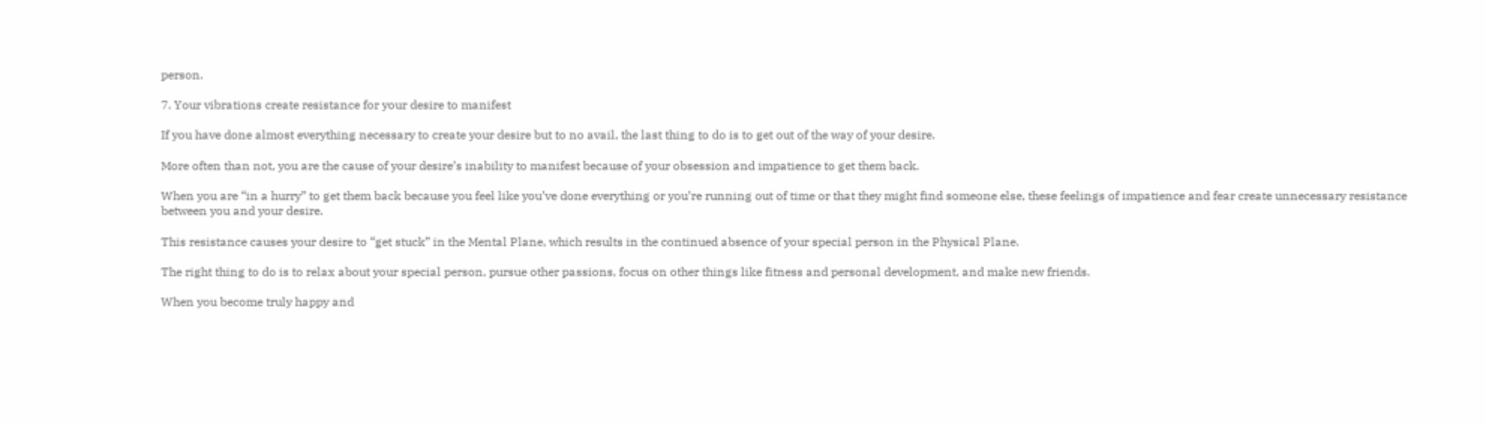person.

7. Your vibrations create resistance for your desire to manifest

If you have done almost everything necessary to create your desire but to no avail, the last thing to do is to get out of the way of your desire.

More often than not, you are the cause of your desire’s inability to manifest because of your obsession and impatience to get them back.

When you are “in a hurry” to get them back because you feel like you’ve done everything or you’re running out of time or that they might find someone else, these feelings of impatience and fear create unnecessary resistance between you and your desire.

This resistance causes your desire to “get stuck” in the Mental Plane, which results in the continued absence of your special person in the Physical Plane.

The right thing to do is to relax about your special person, pursue other passions, focus on other things like fitness and personal development, and make new friends.

When you become truly happy and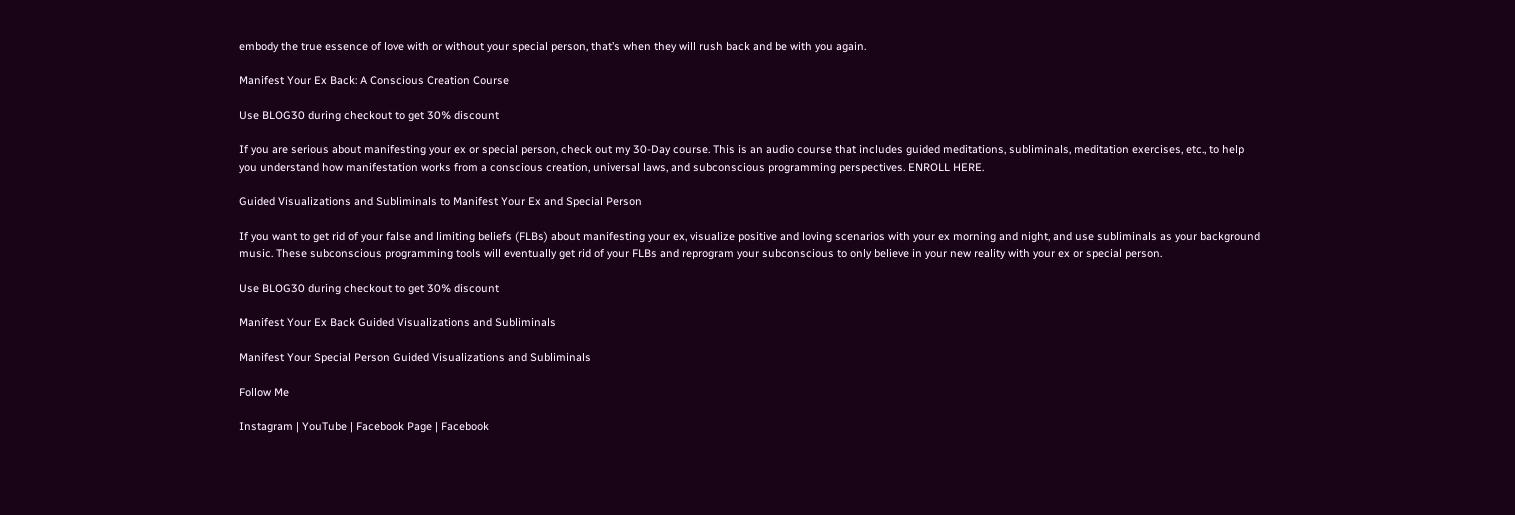embody the true essence of love with or without your special person, that’s when they will rush back and be with you again.

Manifest Your Ex Back: A Conscious Creation Course

Use BLOG30 during checkout to get 30% discount

If you are serious about manifesting your ex or special person, check out my 30-Day course. This is an audio course that includes guided meditations, subliminals, meditation exercises, etc., to help you understand how manifestation works from a conscious creation, universal laws, and subconscious programming perspectives. ENROLL HERE.

Guided Visualizations and Subliminals to Manifest Your Ex and Special Person

If you want to get rid of your false and limiting beliefs (FLBs) about manifesting your ex, visualize positive and loving scenarios with your ex morning and night, and use subliminals as your background music. These subconscious programming tools will eventually get rid of your FLBs and reprogram your subconscious to only believe in your new reality with your ex or special person.

Use BLOG30 during checkout to get 30% discount

Manifest Your Ex Back Guided Visualizations and Subliminals

Manifest Your Special Person Guided Visualizations and Subliminals

Follow Me

Instagram | YouTube | Facebook Page | Facebook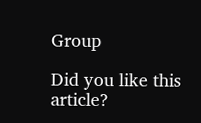Group

Did you like this article?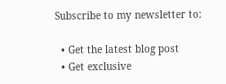Subscribe to my newsletter to:

  • Get the latest blog post
  • Get exclusive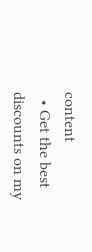content
  • Get the best discounts on my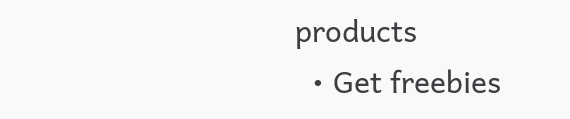products
  • Get freebies